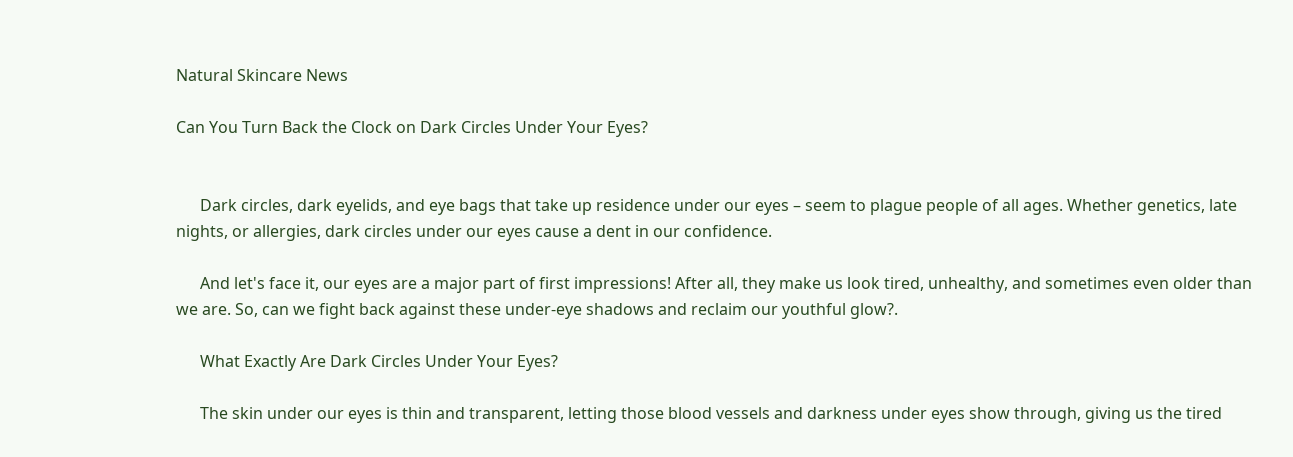Natural Skincare News

Can You Turn Back the Clock on Dark Circles Under Your Eyes?


      Dark circles, dark eyelids, and eye bags that take up residence under our eyes – seem to plague people of all ages. Whether genetics, late nights, or allergies, dark circles under our eyes cause a dent in our confidence.

      And let's face it, our eyes are a major part of first impressions! After all, they make us look tired, unhealthy, and sometimes even older than we are. So, can we fight back against these under-eye shadows and reclaim our youthful glow?.

      What Exactly Are Dark Circles Under Your Eyes?

      The skin under our eyes is thin and transparent, letting those blood vessels and darkness under eyes show through, giving us the tired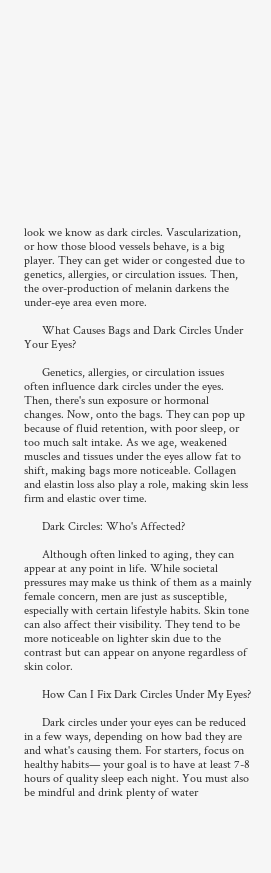look we know as dark circles. Vascularization, or how those blood vessels behave, is a big player. They can get wider or congested due to genetics, allergies, or circulation issues. Then, the over-production of melanin darkens the under-eye area even more.

      What Causes Bags and Dark Circles Under Your Eyes?

      Genetics, allergies, or circulation issues often influence dark circles under the eyes. Then, there's sun exposure or hormonal changes. Now, onto the bags. They can pop up because of fluid retention, with poor sleep, or too much salt intake. As we age, weakened muscles and tissues under the eyes allow fat to shift, making bags more noticeable. Collagen and elastin loss also play a role, making skin less firm and elastic over time.

      Dark Circles: Who's Affected?

      Although often linked to aging, they can appear at any point in life. While societal pressures may make us think of them as a mainly female concern, men are just as susceptible, especially with certain lifestyle habits. Skin tone can also affect their visibility. They tend to be more noticeable on lighter skin due to the contrast but can appear on anyone regardless of skin color.

      How Can I Fix Dark Circles Under My Eyes?

      Dark circles under your eyes can be reduced in a few ways, depending on how bad they are and what's causing them. For starters, focus on healthy habits— your goal is to have at least 7-8 hours of quality sleep each night. You must also be mindful and drink plenty of water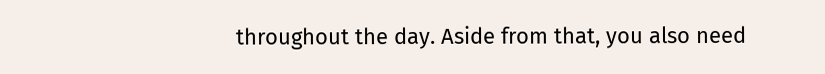throughout the day. Aside from that, you also need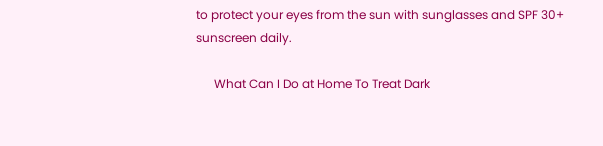to protect your eyes from the sun with sunglasses and SPF 30+ sunscreen daily.

      What Can I Do at Home To Treat Dark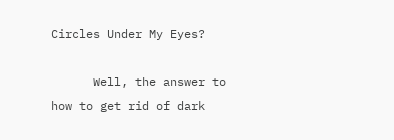Circles Under My Eyes?

      Well, the answer to how to get rid of dark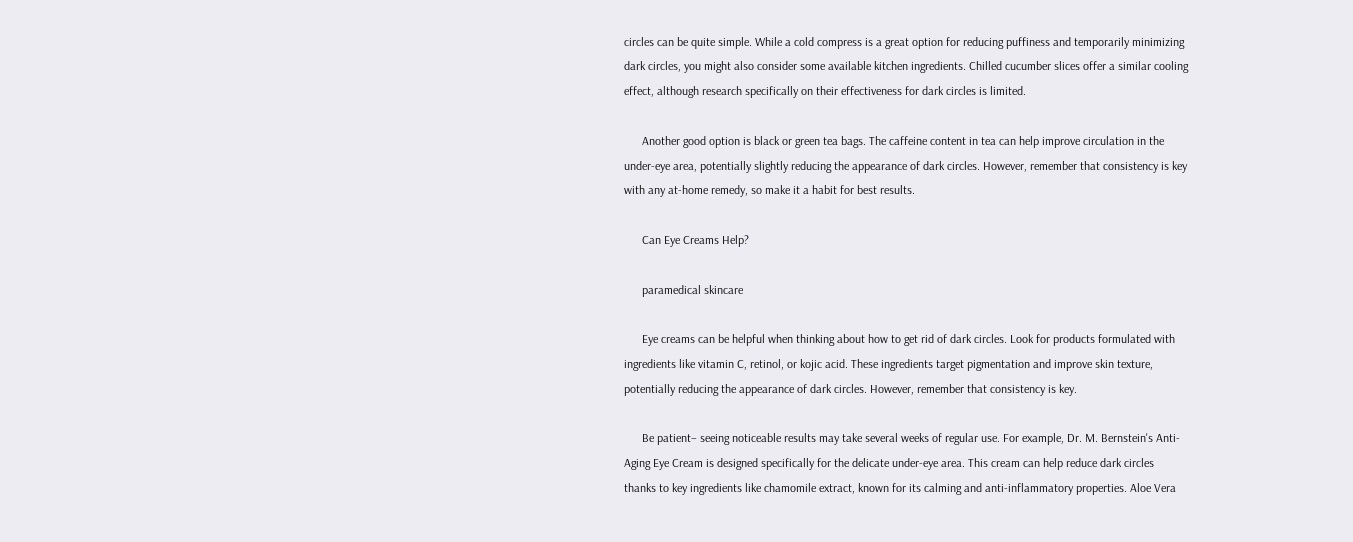circles can be quite simple. While a cold compress is a great option for reducing puffiness and temporarily minimizing dark circles, you might also consider some available kitchen ingredients. Chilled cucumber slices offer a similar cooling effect, although research specifically on their effectiveness for dark circles is limited.

      Another good option is black or green tea bags. The caffeine content in tea can help improve circulation in the under-eye area, potentially slightly reducing the appearance of dark circles. However, remember that consistency is key with any at-home remedy, so make it a habit for best results.

      Can Eye Creams Help?

      paramedical skincare

      Eye creams can be helpful when thinking about how to get rid of dark circles. Look for products formulated with ingredients like vitamin C, retinol, or kojic acid. These ingredients target pigmentation and improve skin texture, potentially reducing the appearance of dark circles. However, remember that consistency is key.

      Be patient– seeing noticeable results may take several weeks of regular use. For example, Dr. M. Bernstein's Anti-Aging Eye Cream is designed specifically for the delicate under-eye area. This cream can help reduce dark circles thanks to key ingredients like chamomile extract, known for its calming and anti-inflammatory properties. Aloe Vera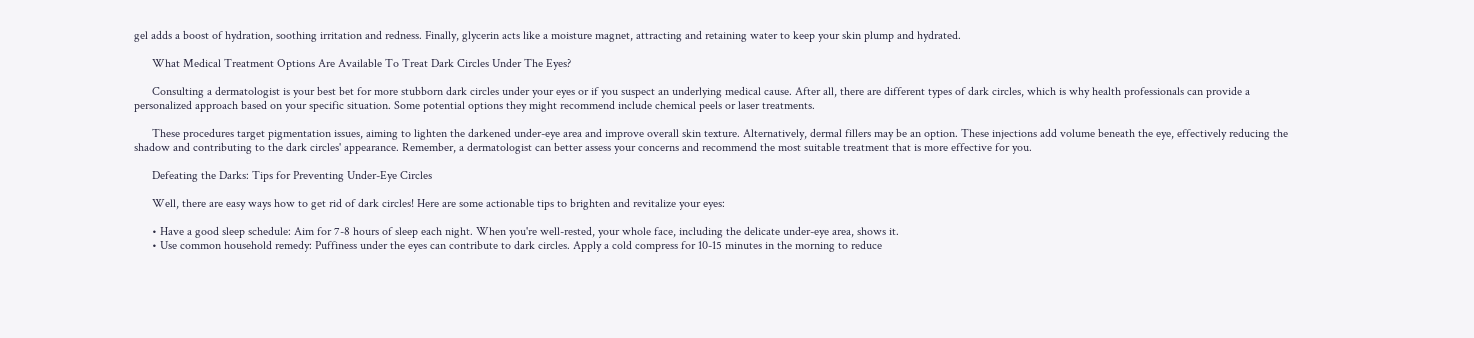gel adds a boost of hydration, soothing irritation and redness. Finally, glycerin acts like a moisture magnet, attracting and retaining water to keep your skin plump and hydrated.

      What Medical Treatment Options Are Available To Treat Dark Circles Under The Eyes?

      Consulting a dermatologist is your best bet for more stubborn dark circles under your eyes or if you suspect an underlying medical cause. After all, there are different types of dark circles, which is why health professionals can provide a personalized approach based on your specific situation. Some potential options they might recommend include chemical peels or laser treatments.

      These procedures target pigmentation issues, aiming to lighten the darkened under-eye area and improve overall skin texture. Alternatively, dermal fillers may be an option. These injections add volume beneath the eye, effectively reducing the shadow and contributing to the dark circles' appearance. Remember, a dermatologist can better assess your concerns and recommend the most suitable treatment that is more effective for you.

      Defeating the Darks: Tips for Preventing Under-Eye Circles

      Well, there are easy ways how to get rid of dark circles! Here are some actionable tips to brighten and revitalize your eyes:

      • Have a good sleep schedule: Aim for 7-8 hours of sleep each night. When you're well-rested, your whole face, including the delicate under-eye area, shows it.
      • Use common household remedy: Puffiness under the eyes can contribute to dark circles. Apply a cold compress for 10-15 minutes in the morning to reduce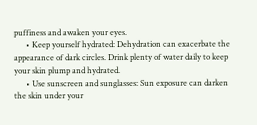puffiness and awaken your eyes.
      • Keep yourself hydrated: Dehydration can exacerbate the appearance of dark circles. Drink plenty of water daily to keep your skin plump and hydrated.
      • Use sunscreen and sunglasses: Sun exposure can darken the skin under your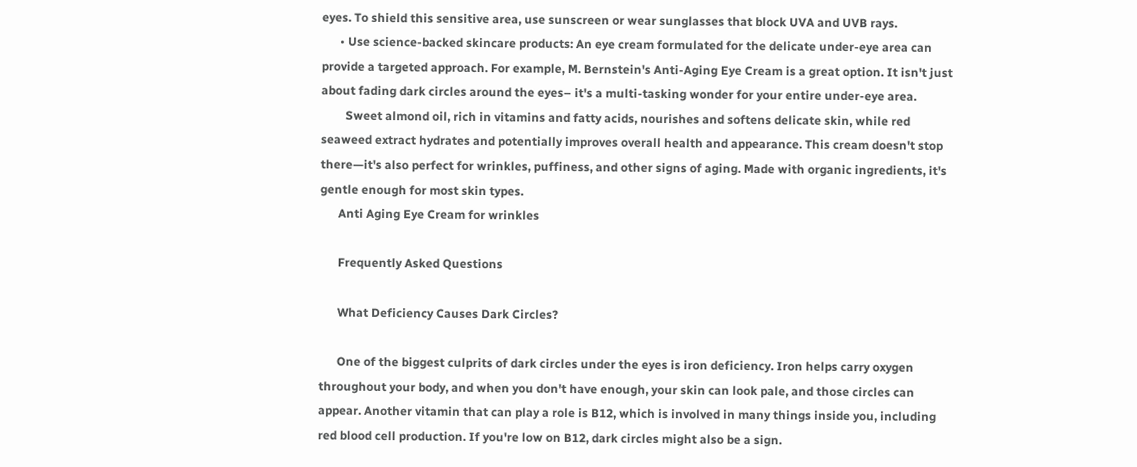eyes. To shield this sensitive area, use sunscreen or wear sunglasses that block UVA and UVB rays.
      • Use science-backed skincare products: An eye cream formulated for the delicate under-eye area can provide a targeted approach. For example, M. Bernstein's Anti-Aging Eye Cream is a great option. It isn't just about fading dark circles around the eyes– it's a multi-tasking wonder for your entire under-eye area.
        Sweet almond oil, rich in vitamins and fatty acids, nourishes and softens delicate skin, while red seaweed extract hydrates and potentially improves overall health and appearance. This cream doesn't stop there—it's also perfect for wrinkles, puffiness, and other signs of aging. Made with organic ingredients, it's gentle enough for most skin types.
      Anti Aging Eye Cream for wrinkles

      Frequently Asked Questions

      What Deficiency Causes Dark Circles?

      One of the biggest culprits of dark circles under the eyes is iron deficiency. Iron helps carry oxygen throughout your body, and when you don't have enough, your skin can look pale, and those circles can appear. Another vitamin that can play a role is B12, which is involved in many things inside you, including red blood cell production. If you're low on B12, dark circles might also be a sign.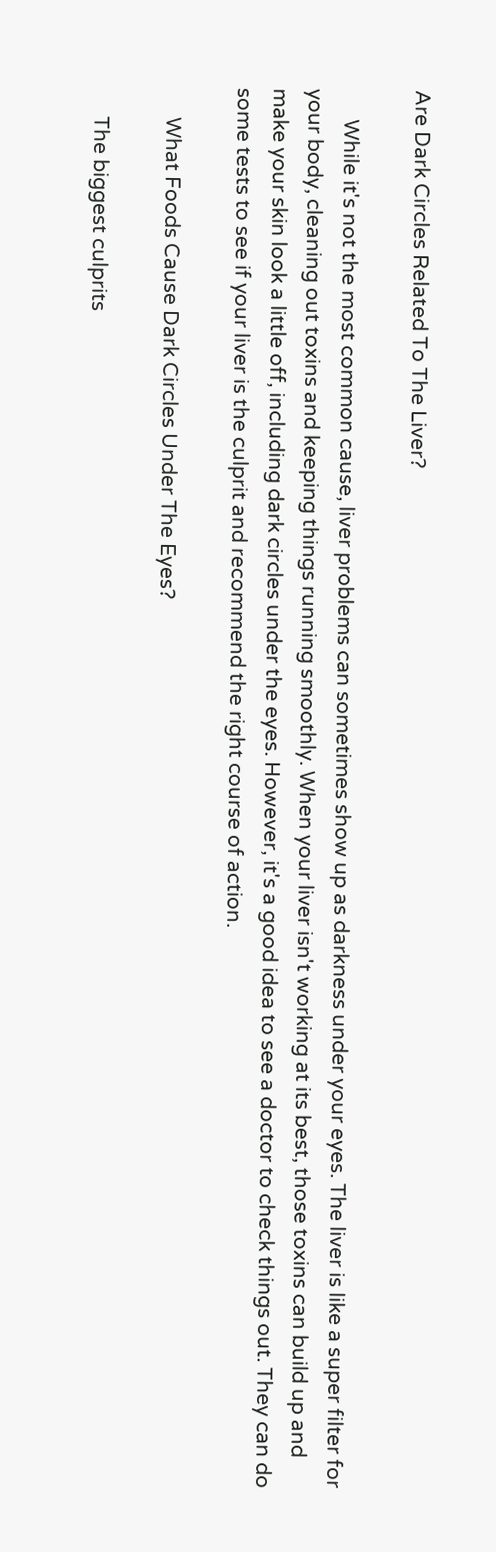Are Dark Circles Related To The Liver?

      While it's not the most common cause, liver problems can sometimes show up as darkness under your eyes. The liver is like a super filter for your body, cleaning out toxins and keeping things running smoothly. When your liver isn't working at its best, those toxins can build up and make your skin look a little off, including dark circles under the eyes. However, it's a good idea to see a doctor to check things out. They can do some tests to see if your liver is the culprit and recommend the right course of action.

      What Foods Cause Dark Circles Under The Eyes?

      The biggest culprits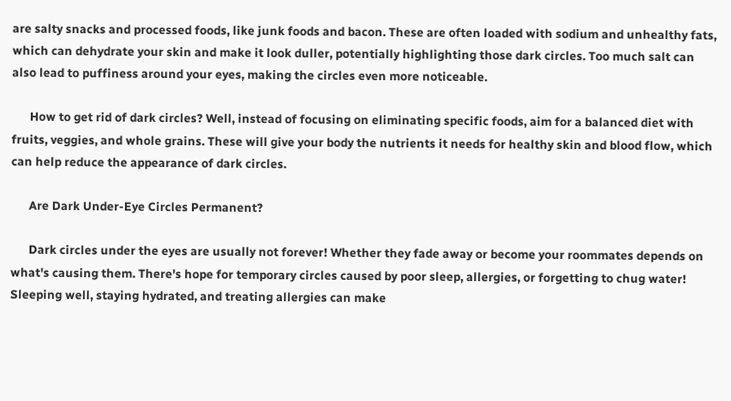are salty snacks and processed foods, like junk foods and bacon. These are often loaded with sodium and unhealthy fats, which can dehydrate your skin and make it look duller, potentially highlighting those dark circles. Too much salt can also lead to puffiness around your eyes, making the circles even more noticeable.

      How to get rid of dark circles? Well, instead of focusing on eliminating specific foods, aim for a balanced diet with fruits, veggies, and whole grains. These will give your body the nutrients it needs for healthy skin and blood flow, which can help reduce the appearance of dark circles.

      Are Dark Under-Eye Circles Permanent?

      Dark circles under the eyes are usually not forever! Whether they fade away or become your roommates depends on what's causing them. There's hope for temporary circles caused by poor sleep, allergies, or forgetting to chug water! Sleeping well, staying hydrated, and treating allergies can make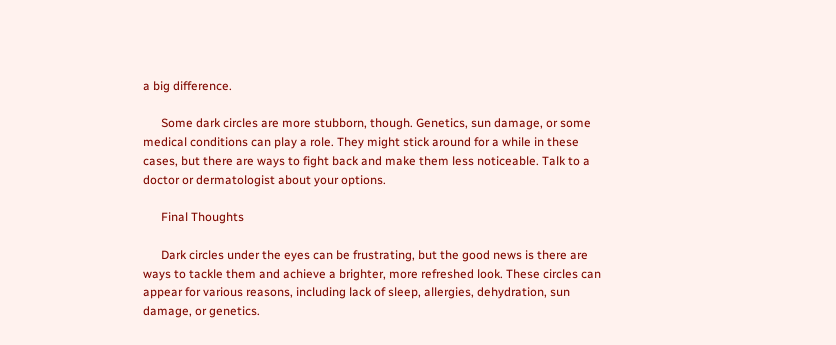a big difference.

      Some dark circles are more stubborn, though. Genetics, sun damage, or some medical conditions can play a role. They might stick around for a while in these cases, but there are ways to fight back and make them less noticeable. Talk to a doctor or dermatologist about your options.

      Final Thoughts

      Dark circles under the eyes can be frustrating, but the good news is there are ways to tackle them and achieve a brighter, more refreshed look. These circles can appear for various reasons, including lack of sleep, allergies, dehydration, sun damage, or genetics.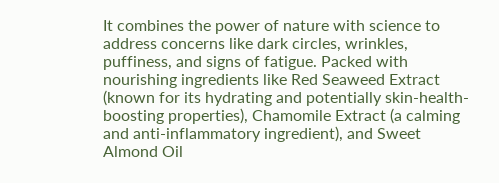It combines the power of nature with science to address concerns like dark circles, wrinkles, puffiness, and signs of fatigue. Packed with nourishing ingredients like Red Seaweed Extract (known for its hydrating and potentially skin-health-boosting properties), Chamomile Extract (a calming and anti-inflammatory ingredient), and Sweet Almond Oil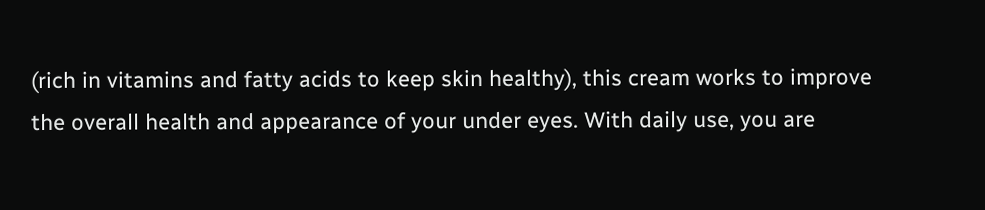(rich in vitamins and fatty acids to keep skin healthy), this cream works to improve the overall health and appearance of your under eyes. With daily use, you are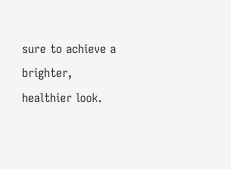sure to achieve a brighter, healthier look.